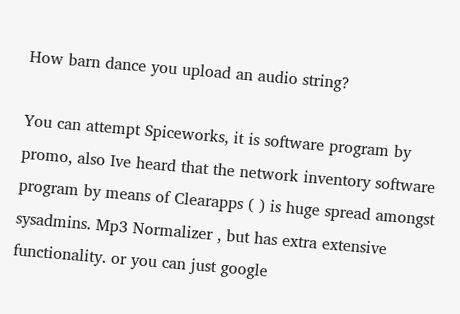How barn dance you upload an audio string?

You can attempt Spiceworks, it is software program by promo, also Ive heard that the network inventory software program by means of Clearapps ( ) is huge spread amongst sysadmins. Mp3 Normalizer , but has extra extensive functionality. or you can just google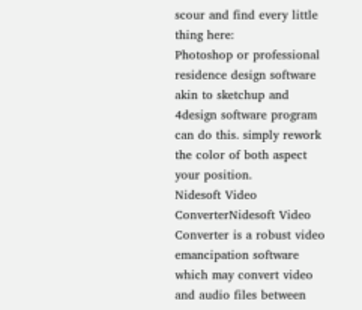scour and find every little thing here:
Photoshop or professional residence design software akin to sketchup and 4design software program can do this. simply rework the color of both aspect your position.
Nidesoft Video ConverterNidesoft Video Converter is a robust video emancipation software which may convert video and audio files between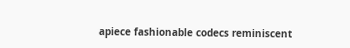apiece fashionable codecs reminiscent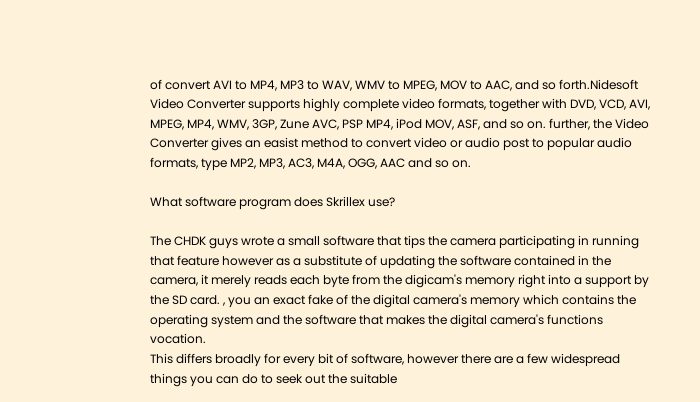of convert AVI to MP4, MP3 to WAV, WMV to MPEG, MOV to AAC, and so forth.Nidesoft Video Converter supports highly complete video formats, together with DVD, VCD, AVI, MPEG, MP4, WMV, 3GP, Zune AVC, PSP MP4, iPod MOV, ASF, and so on. further, the Video Converter gives an easist method to convert video or audio post to popular audio formats, type MP2, MP3, AC3, M4A, OGG, AAC and so on.

What software program does Skrillex use?

The CHDK guys wrote a small software that tips the camera participating in running that feature however as a substitute of updating the software contained in the camera, it merely reads each byte from the digicam's memory right into a support by the SD card. , you an exact fake of the digital camera's memory which contains the operating system and the software that makes the digital camera's functions vocation.
This differs broadly for every bit of software, however there are a few widespread things you can do to seek out the suitable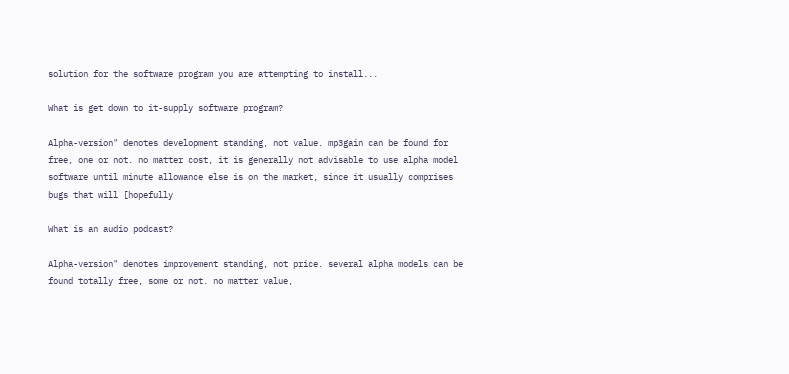solution for the software program you are attempting to install...

What is get down to it-supply software program?

Alpha-version" denotes development standing, not value. mp3gain can be found for free, one or not. no matter cost, it is generally not advisable to use alpha model software until minute allowance else is on the market, since it usually comprises bugs that will [hopefully

What is an audio podcast?

Alpha-version" denotes improvement standing, not price. several alpha models can be found totally free, some or not. no matter value,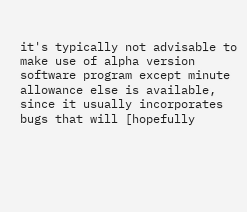it's typically not advisable to make use of alpha version software program except minute allowance else is available, since it usually incorporates bugs that will [hopefully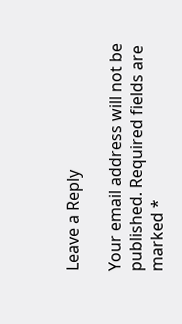Leave a Reply

Your email address will not be published. Required fields are marked *